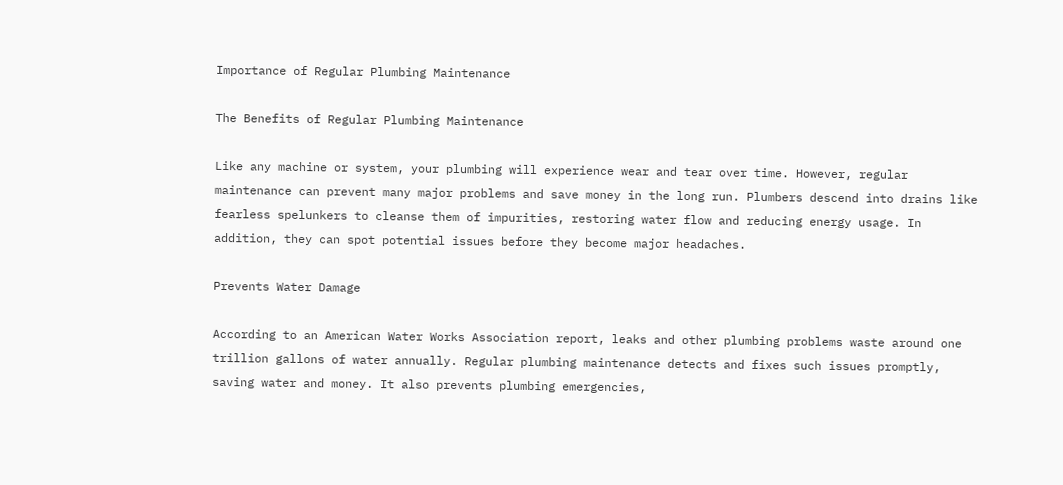Importance of Regular Plumbing Maintenance

The Benefits of Regular Plumbing Maintenance

Like any machine or system, your plumbing will experience wear and tear over time. However, regular maintenance can prevent many major problems and save money in the long run. Plumbers descend into drains like fearless spelunkers to cleanse them of impurities, restoring water flow and reducing energy usage. In addition, they can spot potential issues before they become major headaches.

Prevents Water Damage

According to an American Water Works Association report, leaks and other plumbing problems waste around one trillion gallons of water annually. Regular plumbing maintenance detects and fixes such issues promptly, saving water and money. It also prevents plumbing emergencies,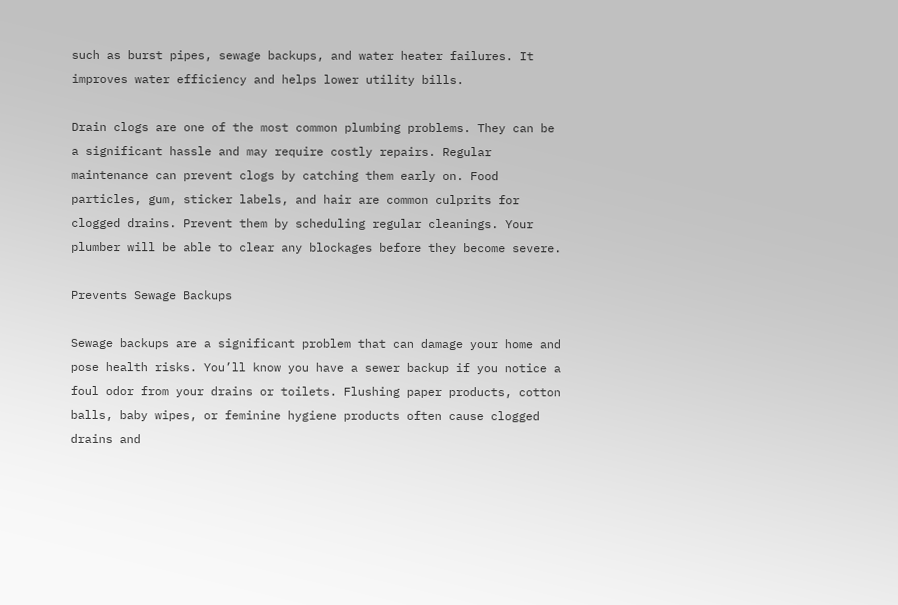such as burst pipes, sewage backups, and water heater failures. It improves water efficiency and helps lower utility bills.

Drain clogs are one of the most common plumbing problems. They can be a significant hassle and may require costly repairs. Regular maintenance can prevent clogs by catching them early on. Food particles, gum, sticker labels, and hair are common culprits for clogged drains. Prevent them by scheduling regular cleanings. Your plumber will be able to clear any blockages before they become severe.

Prevents Sewage Backups

Sewage backups are a significant problem that can damage your home and pose health risks. You’ll know you have a sewer backup if you notice a foul odor from your drains or toilets. Flushing paper products, cotton balls, baby wipes, or feminine hygiene products often cause clogged drains and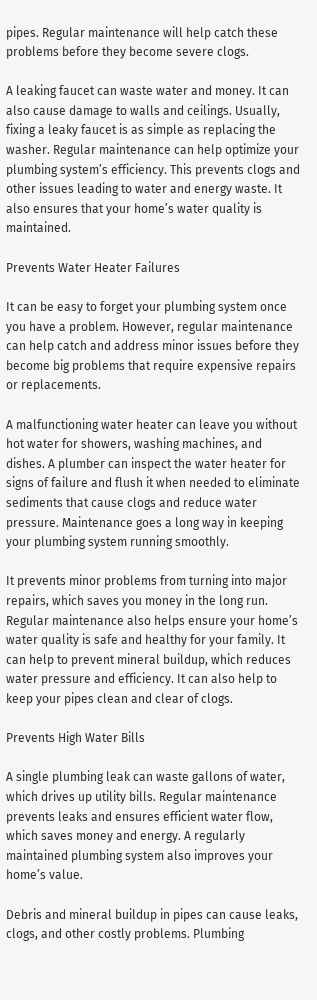pipes. Regular maintenance will help catch these problems before they become severe clogs.

A leaking faucet can waste water and money. It can also cause damage to walls and ceilings. Usually, fixing a leaky faucet is as simple as replacing the washer. Regular maintenance can help optimize your plumbing system’s efficiency. This prevents clogs and other issues leading to water and energy waste. It also ensures that your home’s water quality is maintained.

Prevents Water Heater Failures

It can be easy to forget your plumbing system once you have a problem. However, regular maintenance can help catch and address minor issues before they become big problems that require expensive repairs or replacements.

A malfunctioning water heater can leave you without hot water for showers, washing machines, and dishes. A plumber can inspect the water heater for signs of failure and flush it when needed to eliminate sediments that cause clogs and reduce water pressure. Maintenance goes a long way in keeping your plumbing system running smoothly.

It prevents minor problems from turning into major repairs, which saves you money in the long run. Regular maintenance also helps ensure your home’s water quality is safe and healthy for your family. It can help to prevent mineral buildup, which reduces water pressure and efficiency. It can also help to keep your pipes clean and clear of clogs.

Prevents High Water Bills

A single plumbing leak can waste gallons of water, which drives up utility bills. Regular maintenance prevents leaks and ensures efficient water flow, which saves money and energy. A regularly maintained plumbing system also improves your home’s value.

Debris and mineral buildup in pipes can cause leaks, clogs, and other costly problems. Plumbing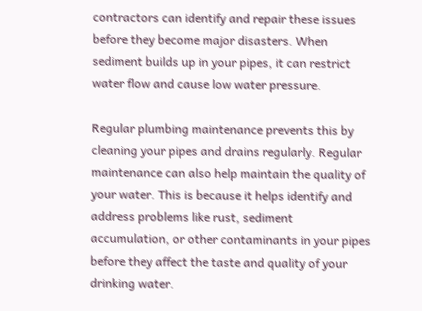contractors can identify and repair these issues before they become major disasters. When sediment builds up in your pipes, it can restrict water flow and cause low water pressure.

Regular plumbing maintenance prevents this by cleaning your pipes and drains regularly. Regular maintenance can also help maintain the quality of your water. This is because it helps identify and address problems like rust, sediment accumulation, or other contaminants in your pipes before they affect the taste and quality of your drinking water.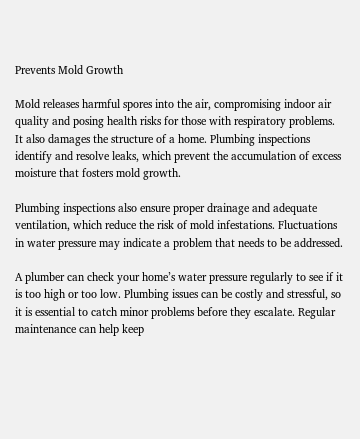Prevents Mold Growth

Mold releases harmful spores into the air, compromising indoor air quality and posing health risks for those with respiratory problems. It also damages the structure of a home. Plumbing inspections identify and resolve leaks, which prevent the accumulation of excess moisture that fosters mold growth.

Plumbing inspections also ensure proper drainage and adequate ventilation, which reduce the risk of mold infestations. Fluctuations in water pressure may indicate a problem that needs to be addressed.

A plumber can check your home’s water pressure regularly to see if it is too high or too low. Plumbing issues can be costly and stressful, so it is essential to catch minor problems before they escalate. Regular maintenance can help keep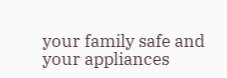your family safe and your appliances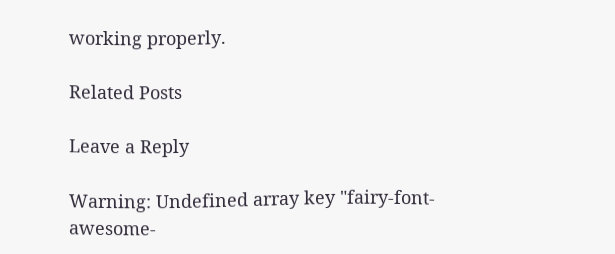working properly.

Related Posts

Leave a Reply

Warning: Undefined array key "fairy-font-awesome-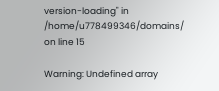version-loading" in /home/u778499346/domains/ on line 15

Warning: Undefined array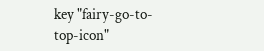key "fairy-go-to-top-icon"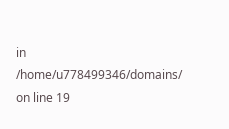in /home/u778499346/domains/ on line 19